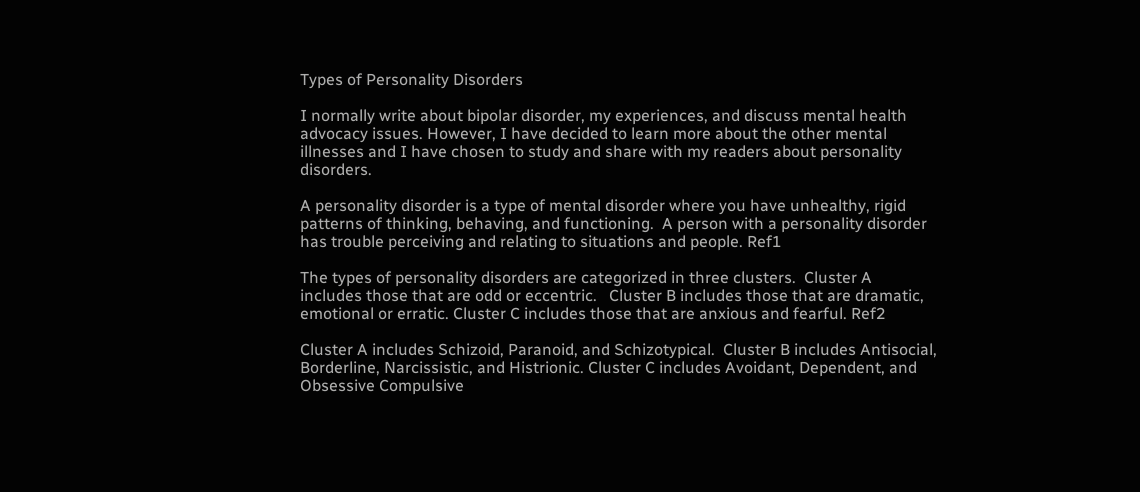Types of Personality Disorders

I normally write about bipolar disorder, my experiences, and discuss mental health advocacy issues. However, I have decided to learn more about the other mental illnesses and I have chosen to study and share with my readers about personality disorders.

A personality disorder is a type of mental disorder where you have unhealthy, rigid patterns of thinking, behaving, and functioning.  A person with a personality disorder has trouble perceiving and relating to situations and people. Ref1

The types of personality disorders are categorized in three clusters.  Cluster A includes those that are odd or eccentric.   Cluster B includes those that are dramatic, emotional or erratic. Cluster C includes those that are anxious and fearful. Ref2

Cluster A includes Schizoid, Paranoid, and Schizotypical.  Cluster B includes Antisocial, Borderline, Narcissistic, and Histrionic. Cluster C includes Avoidant, Dependent, and Obsessive Compulsive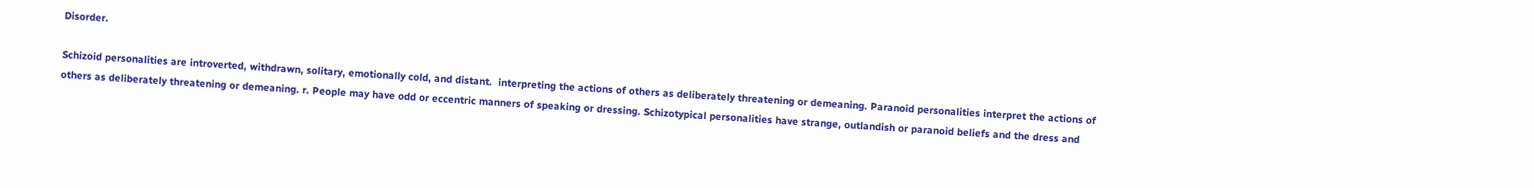Disorder.

Schizoid personalities are introverted, withdrawn, solitary, emotionally cold, and distant.  interpreting the actions of others as deliberately threatening or demeaning. Paranoid personalities interpret the actions of others as deliberately threatening or demeaning. r. People may have odd or eccentric manners of speaking or dressing. Schizotypical personalities have strange, outlandish or paranoid beliefs and the dress and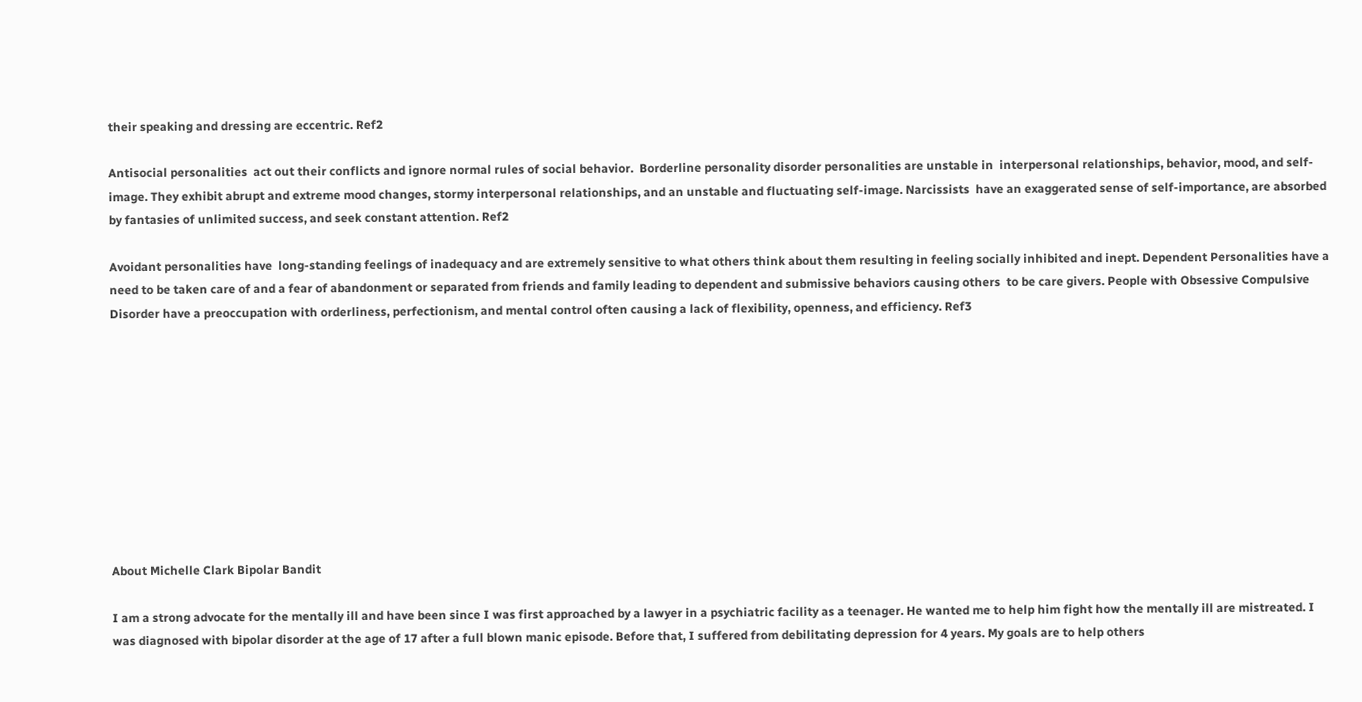their speaking and dressing are eccentric. Ref2

Antisocial personalities  act out their conflicts and ignore normal rules of social behavior.  Borderline personality disorder personalities are unstable in  interpersonal relationships, behavior, mood, and self-image. They exhibit abrupt and extreme mood changes, stormy interpersonal relationships, and an unstable and fluctuating self-image. Narcissists  have an exaggerated sense of self-importance, are absorbed by fantasies of unlimited success, and seek constant attention. Ref2

Avoidant personalities have  long-standing feelings of inadequacy and are extremely sensitive to what others think about them resulting in feeling socially inhibited and inept. Dependent Personalities have a need to be taken care of and a fear of abandonment or separated from friends and family leading to dependent and submissive behaviors causing others  to be care givers. People with Obsessive Compulsive Disorder have a preoccupation with orderliness, perfectionism, and mental control often causing a lack of flexibility, openness, and efficiency. Ref3










About Michelle Clark Bipolar Bandit

I am a strong advocate for the mentally ill and have been since I was first approached by a lawyer in a psychiatric facility as a teenager. He wanted me to help him fight how the mentally ill are mistreated. I was diagnosed with bipolar disorder at the age of 17 after a full blown manic episode. Before that, I suffered from debilitating depression for 4 years. My goals are to help others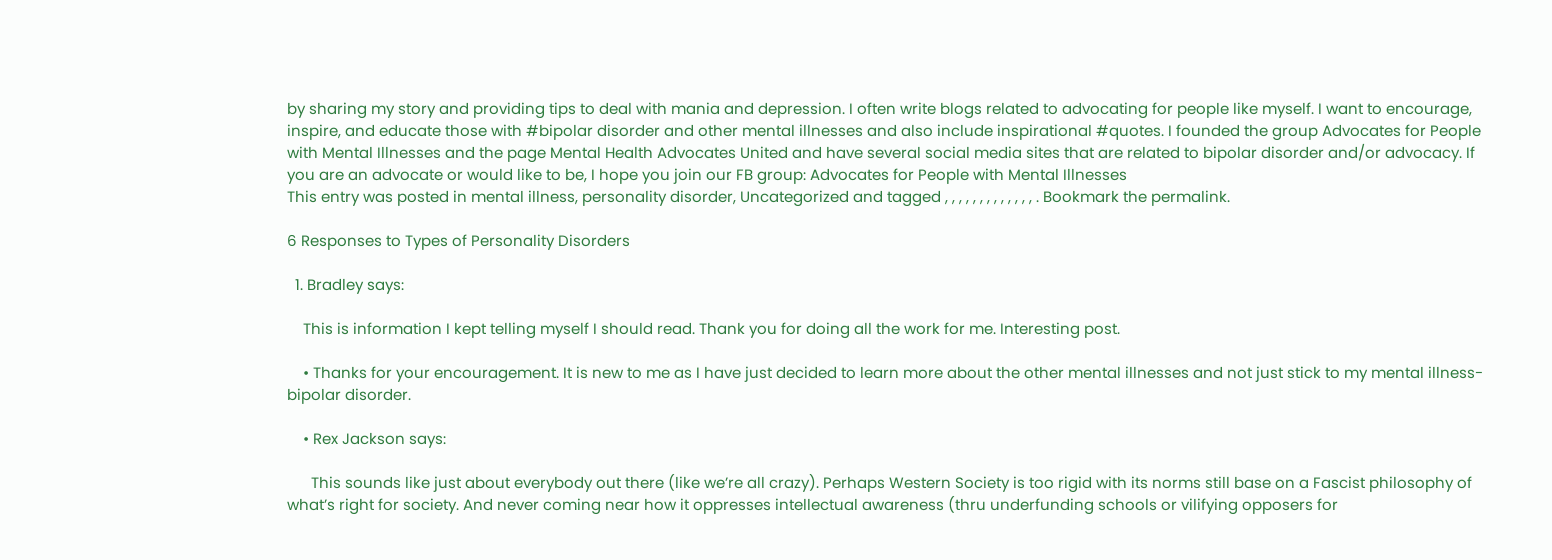by sharing my story and providing tips to deal with mania and depression. I often write blogs related to advocating for people like myself. I want to encourage, inspire, and educate those with #bipolar disorder and other mental illnesses and also include inspirational #quotes. I founded the group Advocates for People with Mental Illnesses and the page Mental Health Advocates United and have several social media sites that are related to bipolar disorder and/or advocacy. If you are an advocate or would like to be, I hope you join our FB group: Advocates for People with Mental Illnesses
This entry was posted in mental illness, personality disorder, Uncategorized and tagged , , , , , , , , , , , , , . Bookmark the permalink.

6 Responses to Types of Personality Disorders

  1. Bradley says:

    This is information I kept telling myself I should read. Thank you for doing all the work for me. Interesting post.

    • Thanks for your encouragement. It is new to me as I have just decided to learn more about the other mental illnesses and not just stick to my mental illness-bipolar disorder.

    • Rex Jackson says:

      This sounds like just about everybody out there (like we’re all crazy). Perhaps Western Society is too rigid with its norms still base on a Fascist philosophy of what’s right for society. And never coming near how it oppresses intellectual awareness (thru underfunding schools or vilifying opposers for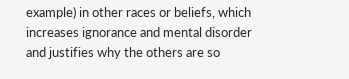example) in other races or beliefs, which increases ignorance and mental disorder and justifies why the others are so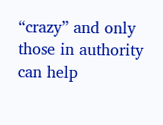“crazy” and only those in authority can help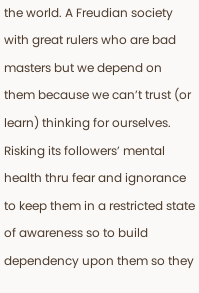the world. A Freudian society with great rulers who are bad masters but we depend on them because we can’t trust (or learn) thinking for ourselves. Risking its followers’ mental health thru fear and ignorance to keep them in a restricted state of awareness so to build dependency upon them so they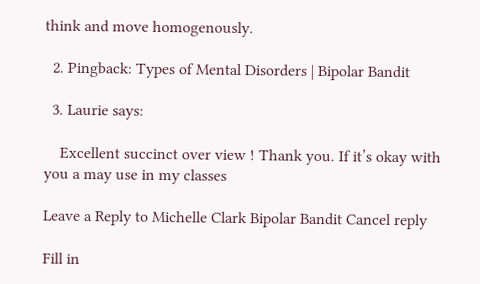think and move homogenously.

  2. Pingback: Types of Mental Disorders | Bipolar Bandit

  3. Laurie says:

    Excellent succinct over view ! Thank you. If it’s okay with you a may use in my classes

Leave a Reply to Michelle Clark Bipolar Bandit Cancel reply

Fill in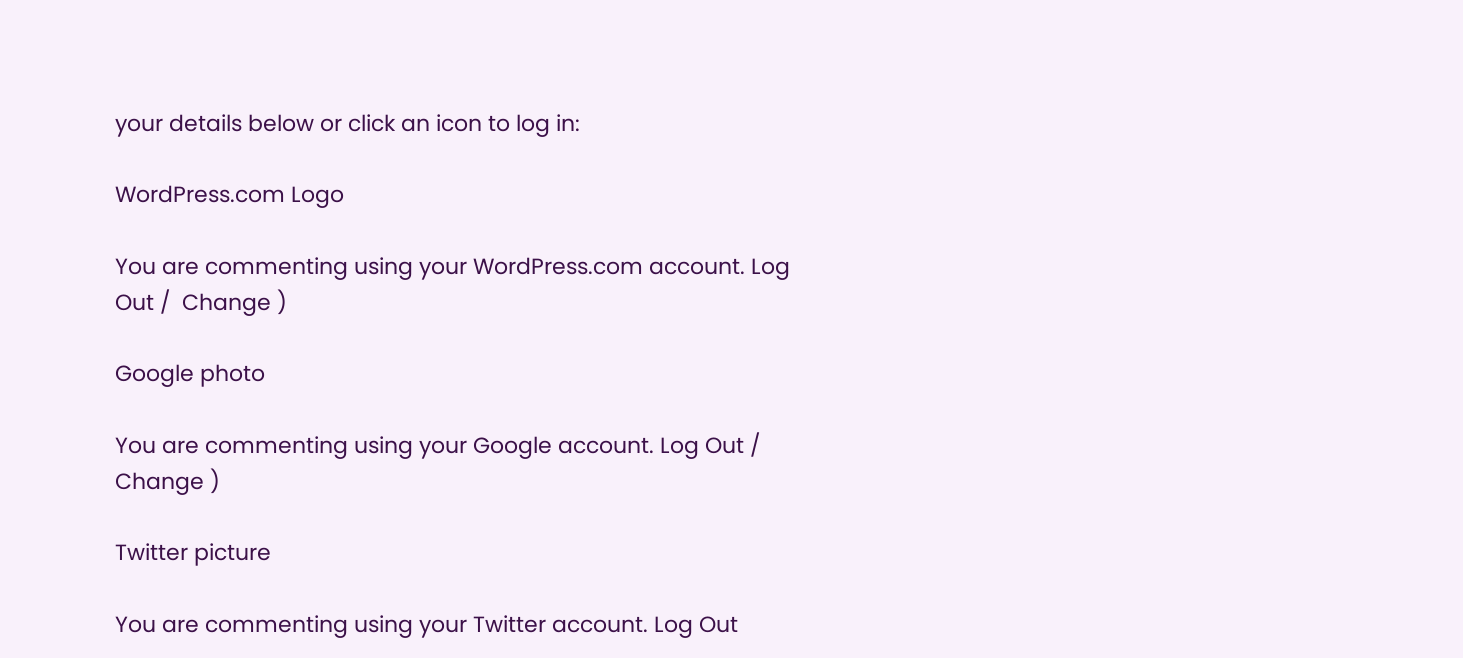your details below or click an icon to log in:

WordPress.com Logo

You are commenting using your WordPress.com account. Log Out /  Change )

Google photo

You are commenting using your Google account. Log Out /  Change )

Twitter picture

You are commenting using your Twitter account. Log Out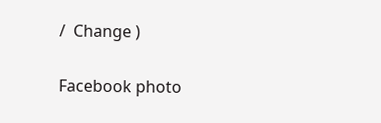/  Change )

Facebook photo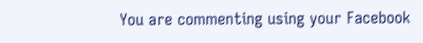You are commenting using your Facebook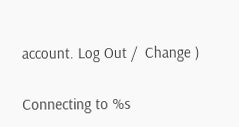account. Log Out /  Change )

Connecting to %s